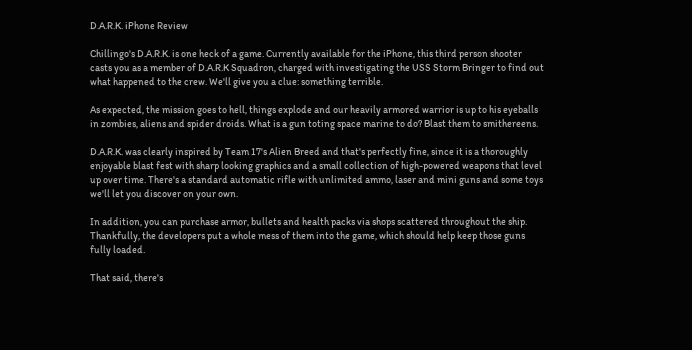D.A.R.K. iPhone Review

Chillingo's D.A.R.K. is one heck of a game. Currently available for the iPhone, this third person shooter casts you as a member of D.A.R.K Squadron, charged with investigating the USS Storm Bringer to find out what happened to the crew. We'll give you a clue: something terrible.

As expected, the mission goes to hell, things explode and our heavily armored warrior is up to his eyeballs in zombies, aliens and spider droids. What is a gun toting space marine to do? Blast them to smithereens.

D.A.R.K. was clearly inspired by Team 17's Alien Breed and that's perfectly fine, since it is a thoroughly enjoyable blast fest with sharp looking graphics and a small collection of high-powered weapons that level up over time. There's a standard automatic rifle with unlimited ammo, laser and mini guns and some toys we'll let you discover on your own.

In addition, you can purchase armor, bullets and health packs via shops scattered throughout the ship. Thankfully, the developers put a whole mess of them into the game, which should help keep those guns fully loaded.

That said, there's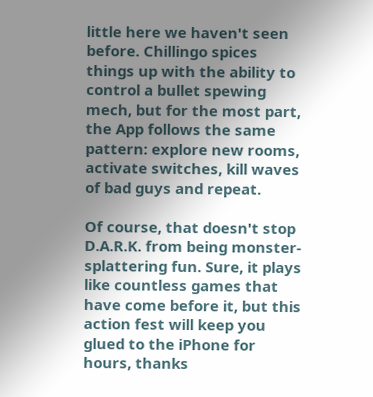little here we haven't seen before. Chillingo spices things up with the ability to control a bullet spewing mech, but for the most part, the App follows the same pattern: explore new rooms, activate switches, kill waves of bad guys and repeat.

Of course, that doesn't stop D.A.R.K. from being monster-splattering fun. Sure, it plays like countless games that have come before it, but this action fest will keep you glued to the iPhone for hours, thanks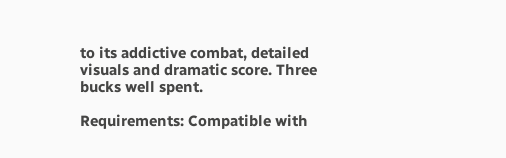to its addictive combat, detailed visuals and dramatic score. Three bucks well spent.

Requirements: Compatible with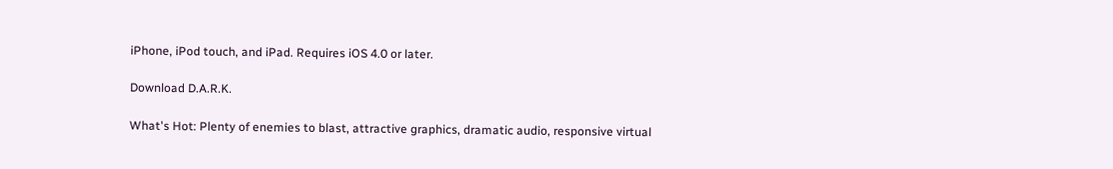iPhone, iPod touch, and iPad. Requires iOS 4.0 or later.

Download D.A.R.K.

What's Hot: Plenty of enemies to blast, attractive graphics, dramatic audio, responsive virtual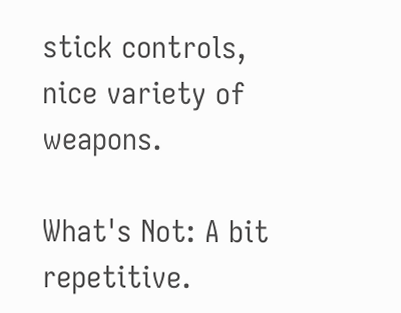stick controls, nice variety of weapons.

What's Not: A bit repetitive.